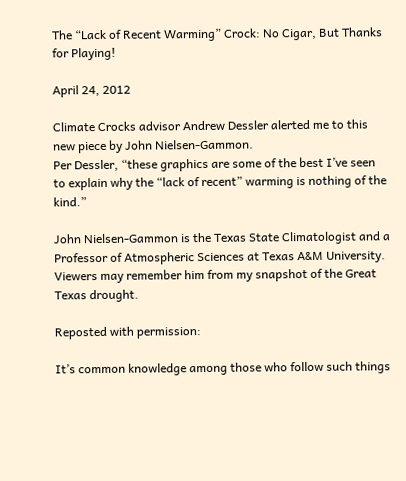The “Lack of Recent Warming” Crock: No Cigar, But Thanks for Playing!

April 24, 2012

Climate Crocks advisor Andrew Dessler alerted me to this new piece by John Nielsen-Gammon.
Per Dessler, “these graphics are some of the best I’ve seen to explain why the “lack of recent” warming is nothing of the kind.”

John Nielsen-Gammon is the Texas State Climatologist and a Professor of Atmospheric Sciences at Texas A&M University.  Viewers may remember him from my snapshot of the Great Texas drought.

Reposted with permission:

It’s common knowledge among those who follow such things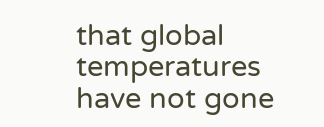that global temperatures have not gone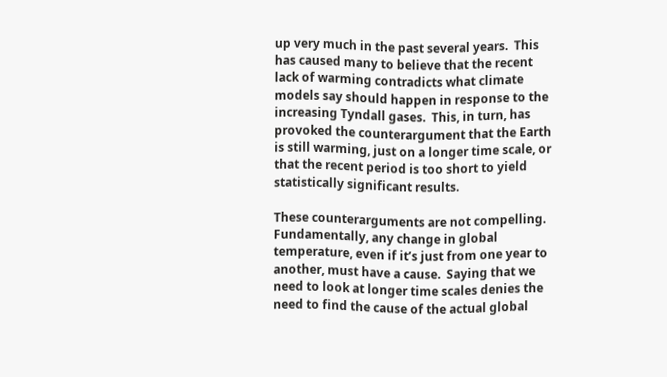up very much in the past several years.  This has caused many to believe that the recent lack of warming contradicts what climate models say should happen in response to the increasing Tyndall gases.  This, in turn, has provoked the counterargument that the Earth is still warming, just on a longer time scale, or that the recent period is too short to yield statistically significant results.

These counterarguments are not compelling.  Fundamentally, any change in global temperature, even if it’s just from one year to another, must have a cause.  Saying that we need to look at longer time scales denies the need to find the cause of the actual global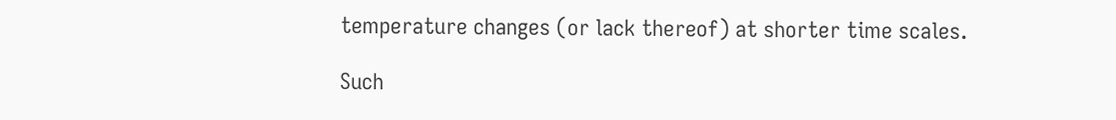temperature changes (or lack thereof) at shorter time scales.

Such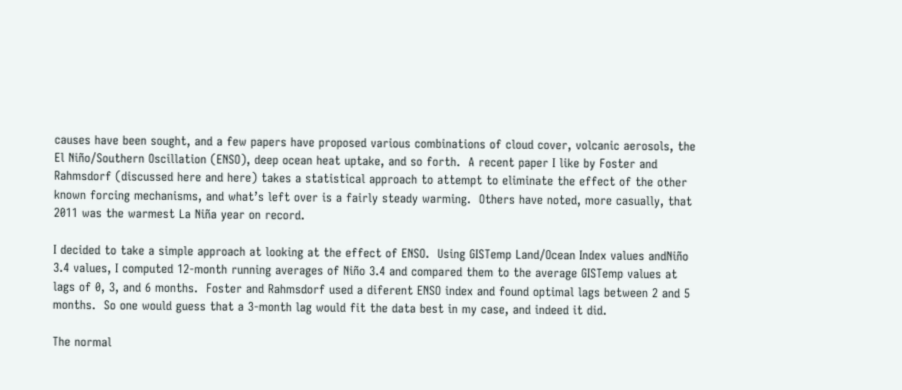causes have been sought, and a few papers have proposed various combinations of cloud cover, volcanic aerosols, the El Niño/Southern Oscillation (ENSO), deep ocean heat uptake, and so forth.  A recent paper I like by Foster and Rahmsdorf (discussed here and here) takes a statistical approach to attempt to eliminate the effect of the other known forcing mechanisms, and what’s left over is a fairly steady warming.  Others have noted, more casually, that 2011 was the warmest La Niña year on record.

I decided to take a simple approach at looking at the effect of ENSO.  Using GISTemp Land/Ocean Index values andNiño 3.4 values, I computed 12-month running averages of Niño 3.4 and compared them to the average GISTemp values at lags of 0, 3, and 6 months.  Foster and Rahmsdorf used a diferent ENSO index and found optimal lags between 2 and 5 months.  So one would guess that a 3-month lag would fit the data best in my case, and indeed it did.

The normal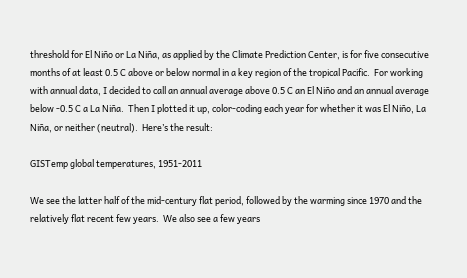threshold for El Niño or La Niña, as applied by the Climate Prediction Center, is for five consecutive months of at least 0.5 C above or below normal in a key region of the tropical Pacific.  For working with annual data, I decided to call an annual average above 0.5 C an El Niño and an annual average below -0.5 C a La Niña.  Then I plotted it up, color-coding each year for whether it was El Niño, La Niña, or neither (neutral).  Here’s the result:

GISTemp global temperatures, 1951-2011

We see the latter half of the mid-century flat period, followed by the warming since 1970 and the relatively flat recent few years.  We also see a few years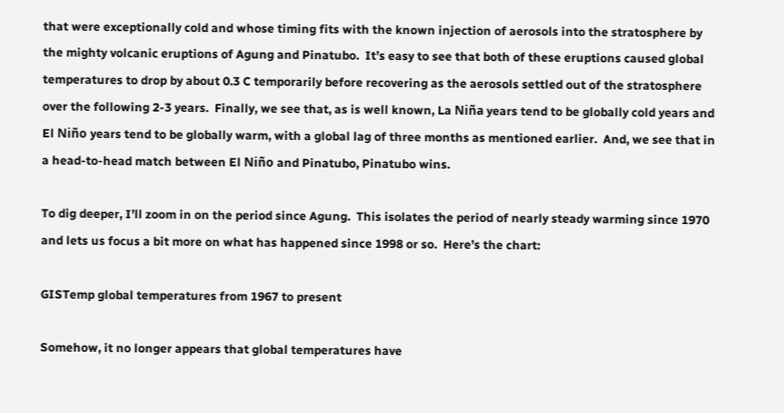that were exceptionally cold and whose timing fits with the known injection of aerosols into the stratosphere by the mighty volcanic eruptions of Agung and Pinatubo.  It’s easy to see that both of these eruptions caused global temperatures to drop by about 0.3 C temporarily before recovering as the aerosols settled out of the stratosphere over the following 2-3 years.  Finally, we see that, as is well known, La Niña years tend to be globally cold years and El Niño years tend to be globally warm, with a global lag of three months as mentioned earlier.  And, we see that in a head-to-head match between El Niño and Pinatubo, Pinatubo wins.

To dig deeper, I’ll zoom in on the period since Agung.  This isolates the period of nearly steady warming since 1970 and lets us focus a bit more on what has happened since 1998 or so.  Here’s the chart:

GISTemp global temperatures from 1967 to present

Somehow, it no longer appears that global temperatures have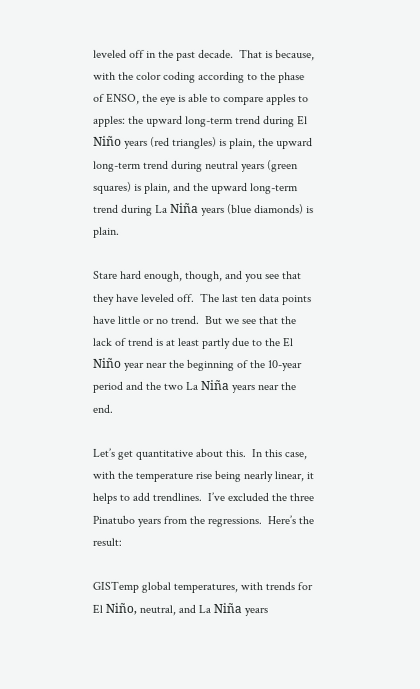leveled off in the past decade.  That is because, with the color coding according to the phase of ENSO, the eye is able to compare apples to apples: the upward long-term trend during El Niño years (red triangles) is plain, the upward long-term trend during neutral years (green squares) is plain, and the upward long-term trend during La Niña years (blue diamonds) is plain.

Stare hard enough, though, and you see that they have leveled off.  The last ten data points have little or no trend.  But we see that the lack of trend is at least partly due to the El Niño year near the beginning of the 10-year period and the two La Niña years near the end.

Let’s get quantitative about this.  In this case, with the temperature rise being nearly linear, it helps to add trendlines.  I’ve excluded the three Pinatubo years from the regressions.  Here’s the result:

GISTemp global temperatures, with trends for El Niño, neutral, and La Niña years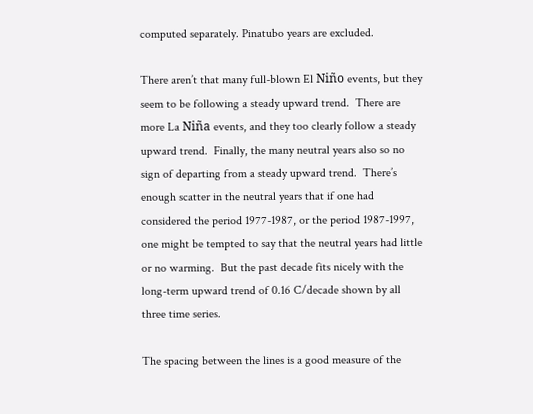computed separately. Pinatubo years are excluded.

There aren’t that many full-blown El Niño events, but they seem to be following a steady upward trend.  There are more La Niña events, and they too clearly follow a steady upward trend.  Finally, the many neutral years also so no sign of departing from a steady upward trend.  There’s enough scatter in the neutral years that if one had considered the period 1977-1987, or the period 1987-1997, one might be tempted to say that the neutral years had little or no warming.  But the past decade fits nicely with the long-term upward trend of 0.16 C/decade shown by all three time series.

The spacing between the lines is a good measure of the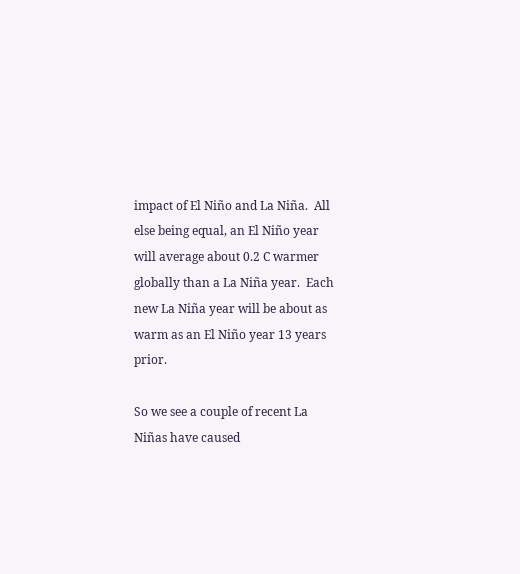impact of El Niño and La Niña.  All else being equal, an El Niño year will average about 0.2 C warmer globally than a La Niña year.  Each new La Niña year will be about as warm as an El Niño year 13 years prior.

So we see a couple of recent La Niñas have caused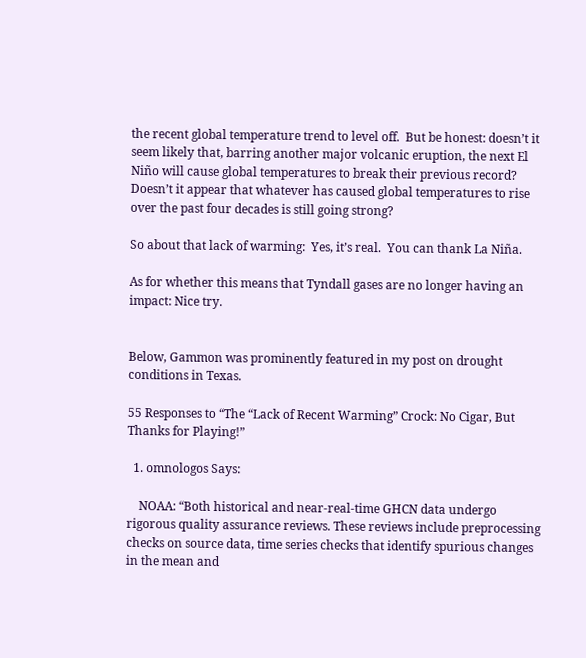the recent global temperature trend to level off.  But be honest: doesn’t it seem likely that, barring another major volcanic eruption, the next El Niño will cause global temperatures to break their previous record?  Doesn’t it appear that whatever has caused global temperatures to rise over the past four decades is still going strong?

So about that lack of warming:  Yes, it’s real.  You can thank La Niña.

As for whether this means that Tyndall gases are no longer having an impact: Nice try.


Below, Gammon was prominently featured in my post on drought conditions in Texas.

55 Responses to “The “Lack of Recent Warming” Crock: No Cigar, But Thanks for Playing!”

  1. omnologos Says:

    NOAA: “Both historical and near-real-time GHCN data undergo rigorous quality assurance reviews. These reviews include preprocessing checks on source data, time series checks that identify spurious changes in the mean and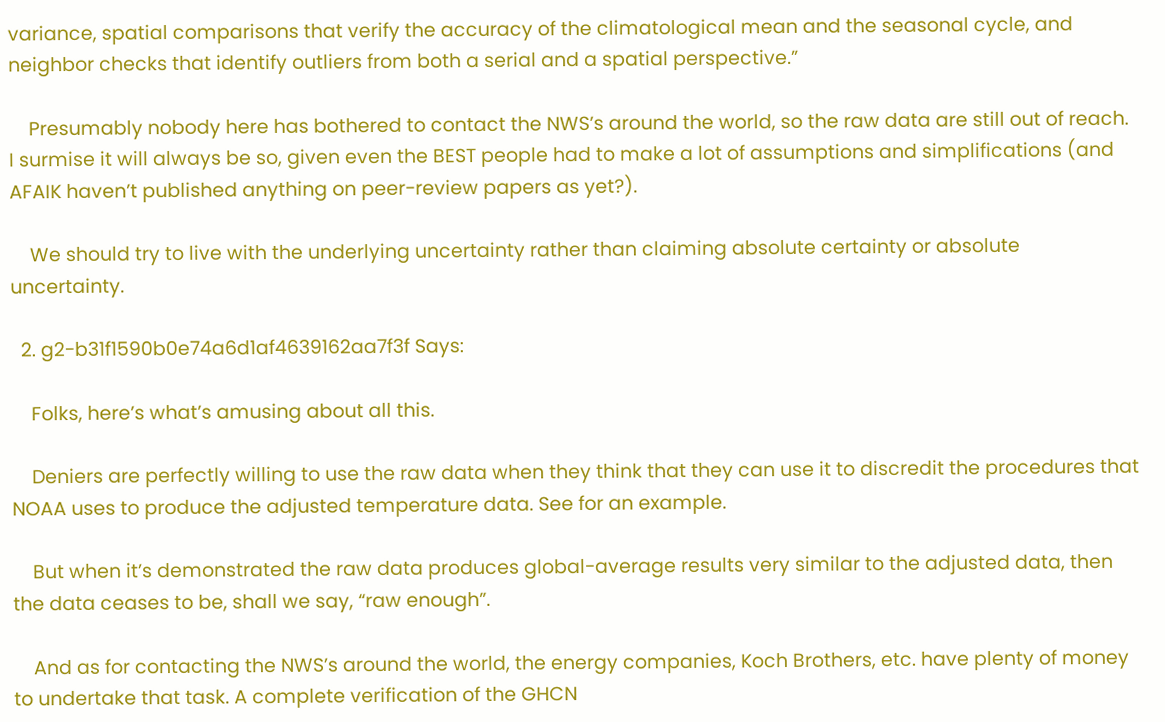variance, spatial comparisons that verify the accuracy of the climatological mean and the seasonal cycle, and neighbor checks that identify outliers from both a serial and a spatial perspective.”

    Presumably nobody here has bothered to contact the NWS’s around the world, so the raw data are still out of reach. I surmise it will always be so, given even the BEST people had to make a lot of assumptions and simplifications (and AFAIK haven’t published anything on peer-review papers as yet?).

    We should try to live with the underlying uncertainty rather than claiming absolute certainty or absolute uncertainty.

  2. g2-b31f1590b0e74a6d1af4639162aa7f3f Says:

    Folks, here’s what’s amusing about all this.

    Deniers are perfectly willing to use the raw data when they think that they can use it to discredit the procedures that NOAA uses to produce the adjusted temperature data. See for an example.

    But when it’s demonstrated the raw data produces global-average results very similar to the adjusted data, then the data ceases to be, shall we say, “raw enough”.

    And as for contacting the NWS’s around the world, the energy companies, Koch Brothers, etc. have plenty of money to undertake that task. A complete verification of the GHCN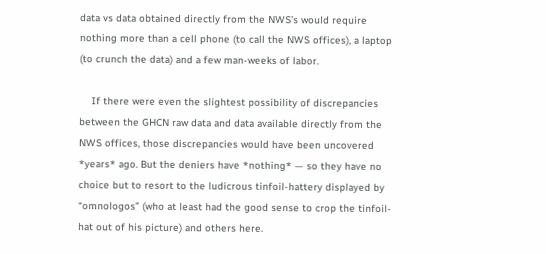data vs data obtained directly from the NWS’s would require nothing more than a cell phone (to call the NWS offices), a laptop (to crunch the data) and a few man-weeks of labor.

    If there were even the slightest possibility of discrepancies between the GHCN raw data and data available directly from the NWS offices, those discrepancies would have been uncovered *years* ago. But the deniers have *nothing* — so they have no choice but to resort to the ludicrous tinfoil-hattery displayed by “omnologos” (who at least had the good sense to crop the tinfoil-hat out of his picture) and others here.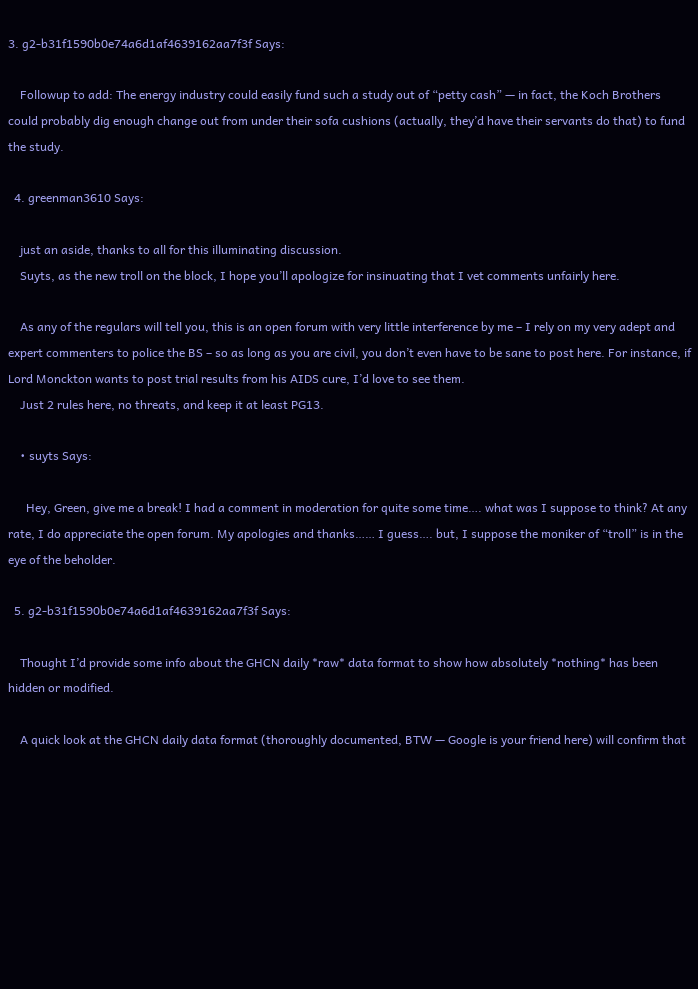3. g2-b31f1590b0e74a6d1af4639162aa7f3f Says:

    Followup to add: The energy industry could easily fund such a study out of “petty cash” — in fact, the Koch Brothers could probably dig enough change out from under their sofa cushions (actually, they’d have their servants do that) to fund the study.

  4. greenman3610 Says:

    just an aside, thanks to all for this illuminating discussion.
    Suyts, as the new troll on the block, I hope you’ll apologize for insinuating that I vet comments unfairly here.

    As any of the regulars will tell you, this is an open forum with very little interference by me – I rely on my very adept and expert commenters to police the BS – so as long as you are civil, you don’t even have to be sane to post here. For instance, if Lord Monckton wants to post trial results from his AIDS cure, I’d love to see them.
    Just 2 rules here, no threats, and keep it at least PG13.

    • suyts Says:

      Hey, Green, give me a break! I had a comment in moderation for quite some time…. what was I suppose to think? At any rate, I do appreciate the open forum. My apologies and thanks…… I guess…. but, I suppose the moniker of “troll” is in the eye of the beholder.

  5. g2-b31f1590b0e74a6d1af4639162aa7f3f Says:

    Thought I’d provide some info about the GHCN daily *raw* data format to show how absolutely *nothing* has been hidden or modified.

    A quick look at the GHCN daily data format (thoroughly documented, BTW — Google is your friend here) will confirm that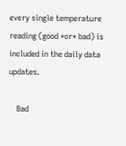every single temperature reading (good *or* bad) is included in the daily data updates.

    Bad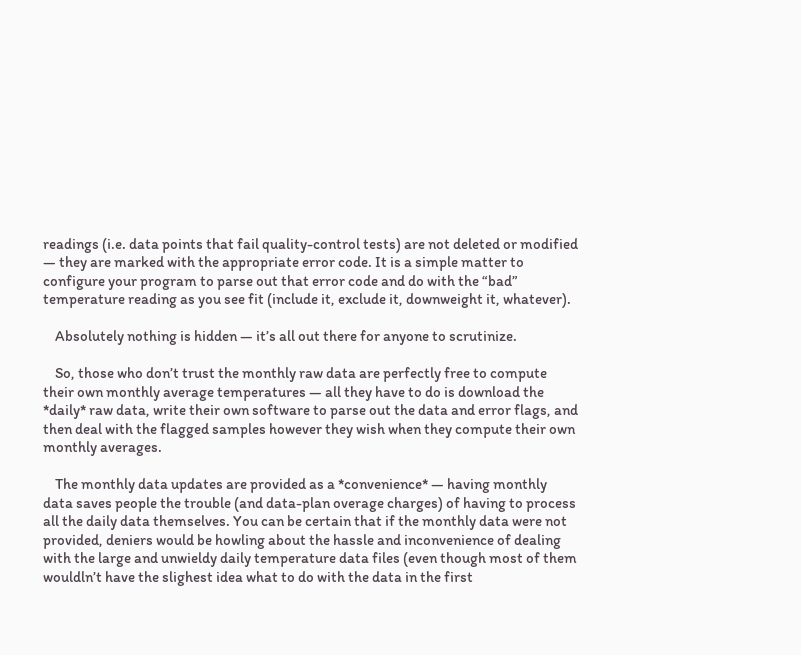readings (i.e. data points that fail quality-control tests) are not deleted or modified — they are marked with the appropriate error code. It is a simple matter to configure your program to parse out that error code and do with the “bad” temperature reading as you see fit (include it, exclude it, downweight it, whatever).

    Absolutely nothing is hidden — it’s all out there for anyone to scrutinize.

    So, those who don’t trust the monthly raw data are perfectly free to compute their own monthly average temperatures — all they have to do is download the *daily* raw data, write their own software to parse out the data and error flags, and then deal with the flagged samples however they wish when they compute their own monthly averages.

    The monthly data updates are provided as a *convenience* — having monthly data saves people the trouble (and data-plan overage charges) of having to process all the daily data themselves. You can be certain that if the monthly data were not provided, deniers would be howling about the hassle and inconvenience of dealing with the large and unwieldy daily temperature data files (even though most of them wouldln’t have the slighest idea what to do with the data in the first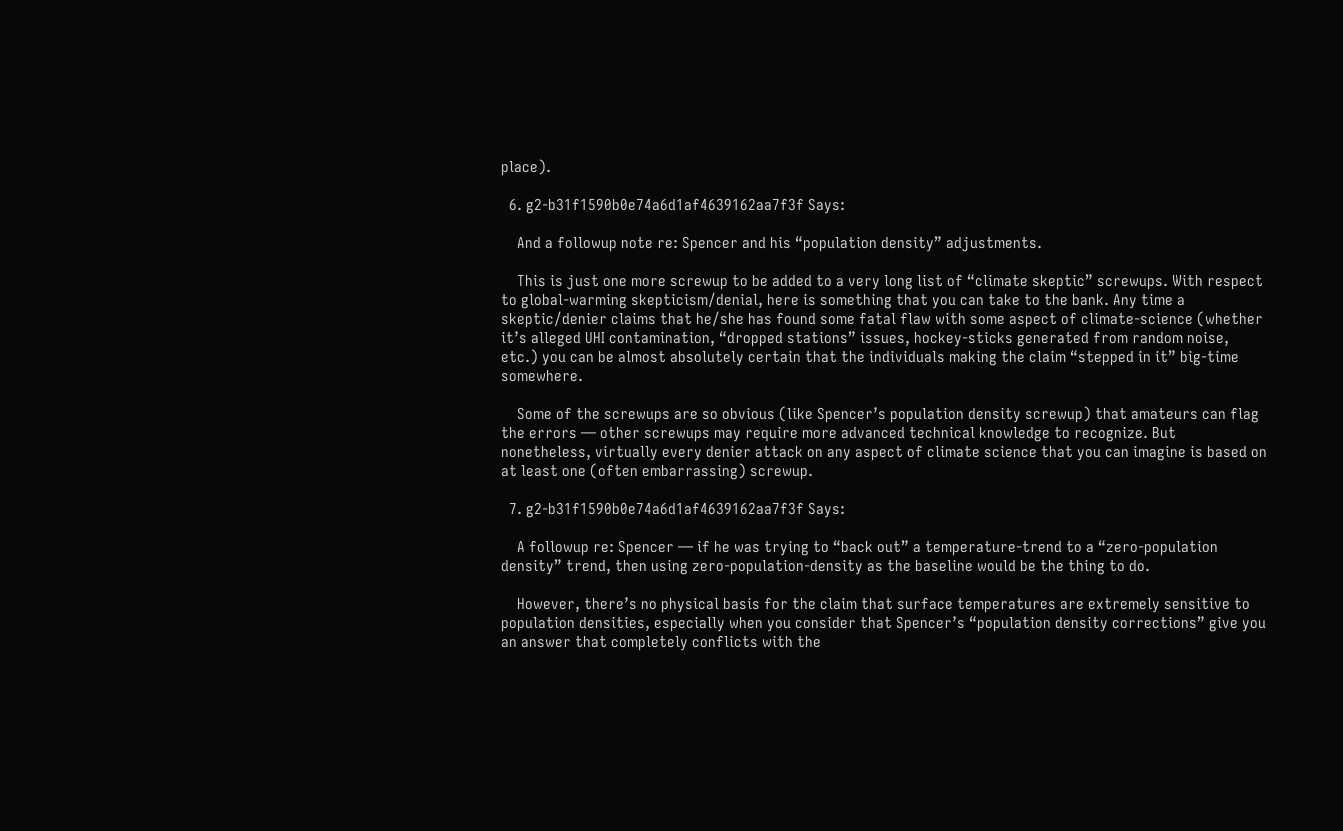place).

  6. g2-b31f1590b0e74a6d1af4639162aa7f3f Says:

    And a followup note re: Spencer and his “population density” adjustments.

    This is just one more screwup to be added to a very long list of “climate skeptic” screwups. With respect to global-warming skepticism/denial, here is something that you can take to the bank. Any time a skeptic/denier claims that he/she has found some fatal flaw with some aspect of climate-science (whether it’s alleged UHI contamination, “dropped stations” issues, hockey-sticks generated from random noise, etc.) you can be almost absolutely certain that the individuals making the claim “stepped in it” big-time somewhere.

    Some of the screwups are so obvious (like Spencer’s population density screwup) that amateurs can flag the errors — other screwups may require more advanced technical knowledge to recognize. But nonetheless, virtually every denier attack on any aspect of climate science that you can imagine is based on at least one (often embarrassing) screwup.

  7. g2-b31f1590b0e74a6d1af4639162aa7f3f Says:

    A followup re: Spencer — if he was trying to “back out” a temperature-trend to a “zero-population density” trend, then using zero-population-density as the baseline would be the thing to do.

    However, there’s no physical basis for the claim that surface temperatures are extremely sensitive to population densities, especially when you consider that Spencer’s “population density corrections” give you an answer that completely conflicts with the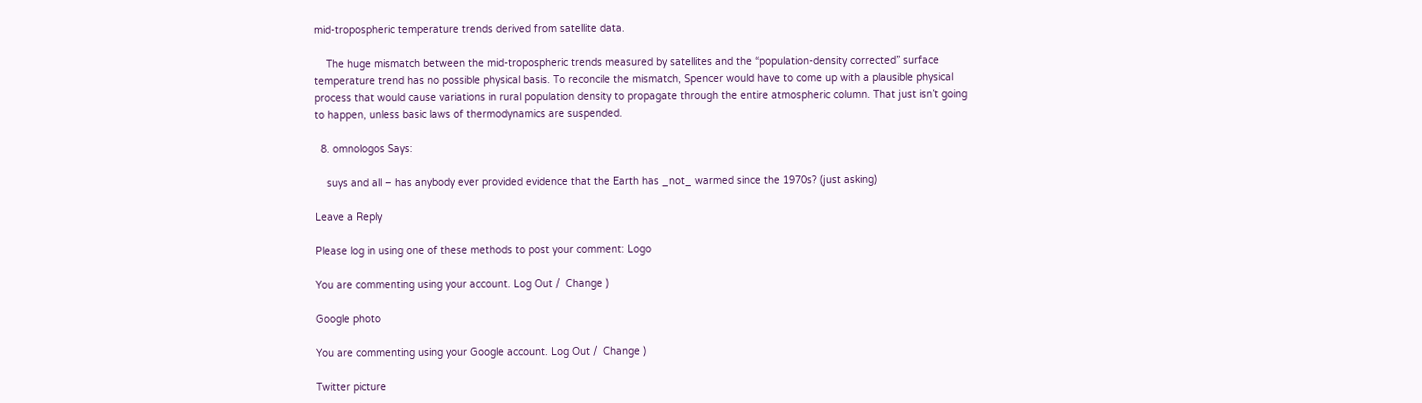mid-tropospheric temperature trends derived from satellite data.

    The huge mismatch between the mid-tropospheric trends measured by satellites and the “population-density corrected” surface temperature trend has no possible physical basis. To reconcile the mismatch, Spencer would have to come up with a plausible physical process that would cause variations in rural population density to propagate through the entire atmospheric column. That just isn’t going to happen, unless basic laws of thermodynamics are suspended.

  8. omnologos Says:

    suys and all – has anybody ever provided evidence that the Earth has _not_ warmed since the 1970s? (just asking)

Leave a Reply

Please log in using one of these methods to post your comment: Logo

You are commenting using your account. Log Out /  Change )

Google photo

You are commenting using your Google account. Log Out /  Change )

Twitter picture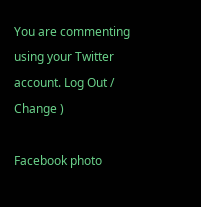You are commenting using your Twitter account. Log Out /  Change )

Facebook photo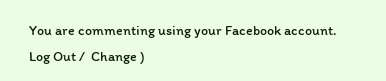You are commenting using your Facebook account. Log Out /  Change )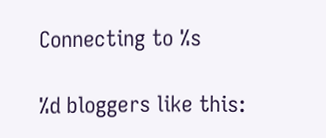Connecting to %s

%d bloggers like this: